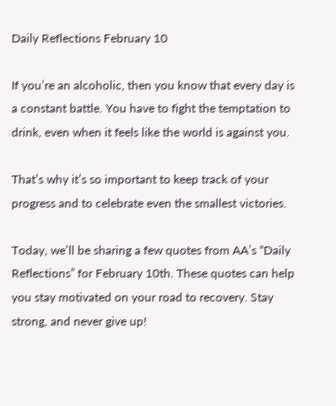Daily Reflections February 10

If you’re an alcoholic, then you know that every day is a constant battle. You have to fight the temptation to drink, even when it feels like the world is against you.

That’s why it’s so important to keep track of your progress and to celebrate even the smallest victories.

Today, we’ll be sharing a few quotes from AA’s “Daily Reflections” for February 10th. These quotes can help you stay motivated on your road to recovery. Stay strong, and never give up!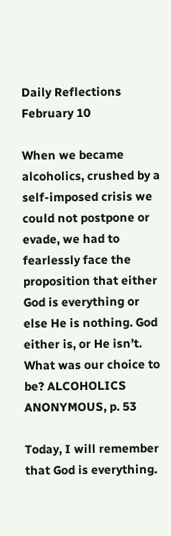Daily Reflections February 10

When we became alcoholics, crushed by a self-imposed crisis we could not postpone or evade, we had to fearlessly face the proposition that either God is everything or else He is nothing. God either is, or He isn’t. What was our choice to be? ALCOHOLICS ANONYMOUS, p. 53

Today, I will remember that God is everything.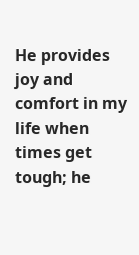He provides joy and comfort in my life when times get tough; he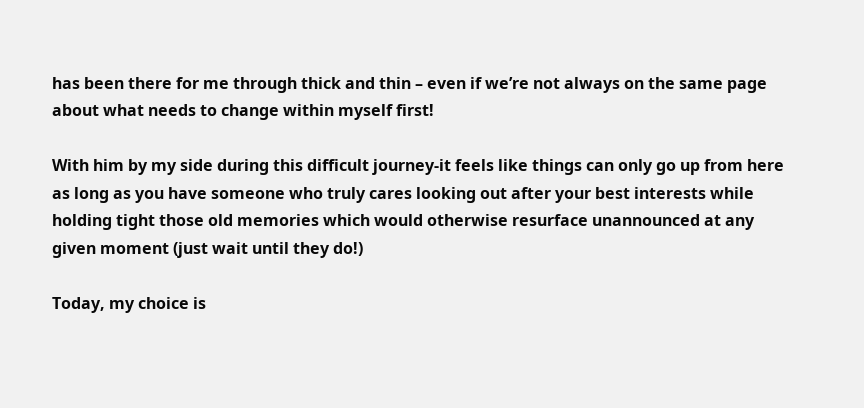has been there for me through thick and thin – even if we’re not always on the same page about what needs to change within myself first!

With him by my side during this difficult journey-it feels like things can only go up from here as long as you have someone who truly cares looking out after your best interests while holding tight those old memories which would otherwise resurface unannounced at any given moment (just wait until they do!)

Today, my choice is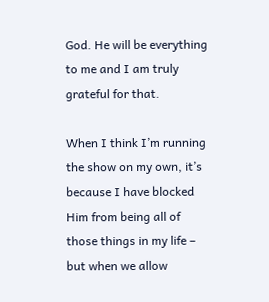God. He will be everything to me and I am truly grateful for that.

When I think I’m running the show on my own, it’s because I have blocked Him from being all of those things in my life – but when we allow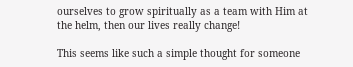ourselves to grow spiritually as a team with Him at the helm, then our lives really change!

This seems like such a simple thought for someone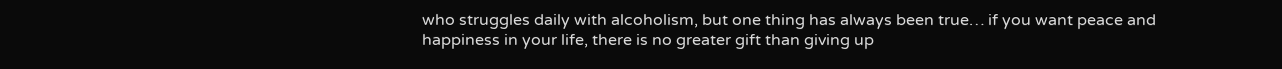who struggles daily with alcoholism, but one thing has always been true… if you want peace and happiness in your life, there is no greater gift than giving up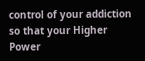control of your addiction so that your Higher Power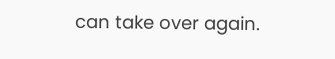can take over again.